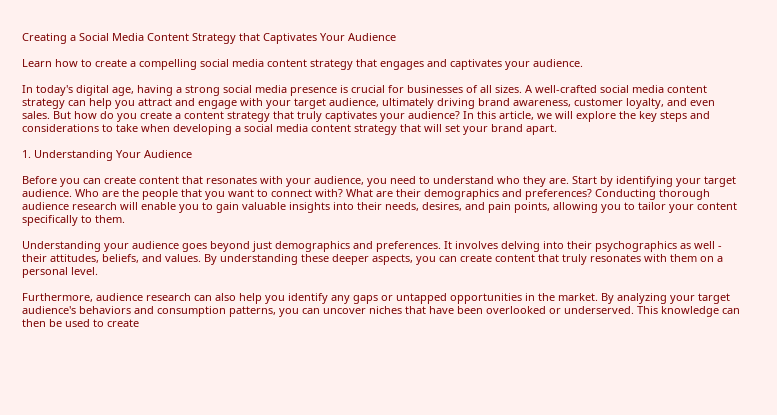Creating a Social Media Content Strategy that Captivates Your Audience

Learn how to create a compelling social media content strategy that engages and captivates your audience.

In today's digital age, having a strong social media presence is crucial for businesses of all sizes. A well-crafted social media content strategy can help you attract and engage with your target audience, ultimately driving brand awareness, customer loyalty, and even sales. But how do you create a content strategy that truly captivates your audience? In this article, we will explore the key steps and considerations to take when developing a social media content strategy that will set your brand apart.

1. Understanding Your Audience

Before you can create content that resonates with your audience, you need to understand who they are. Start by identifying your target audience. Who are the people that you want to connect with? What are their demographics and preferences? Conducting thorough audience research will enable you to gain valuable insights into their needs, desires, and pain points, allowing you to tailor your content specifically to them.

Understanding your audience goes beyond just demographics and preferences. It involves delving into their psychographics as well - their attitudes, beliefs, and values. By understanding these deeper aspects, you can create content that truly resonates with them on a personal level.

Furthermore, audience research can also help you identify any gaps or untapped opportunities in the market. By analyzing your target audience's behaviors and consumption patterns, you can uncover niches that have been overlooked or underserved. This knowledge can then be used to create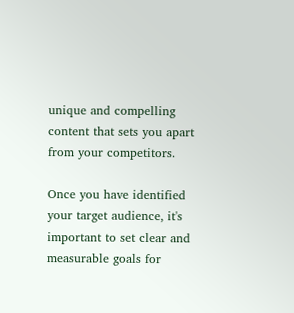unique and compelling content that sets you apart from your competitors.

Once you have identified your target audience, it's important to set clear and measurable goals for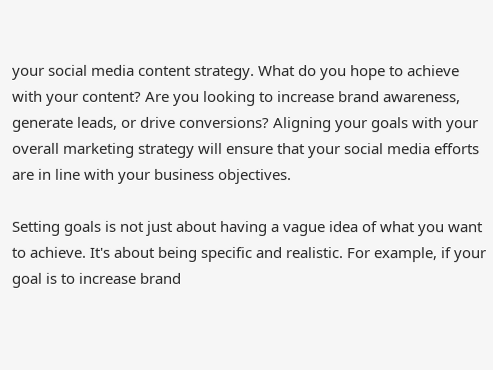your social media content strategy. What do you hope to achieve with your content? Are you looking to increase brand awareness, generate leads, or drive conversions? Aligning your goals with your overall marketing strategy will ensure that your social media efforts are in line with your business objectives.

Setting goals is not just about having a vague idea of what you want to achieve. It's about being specific and realistic. For example, if your goal is to increase brand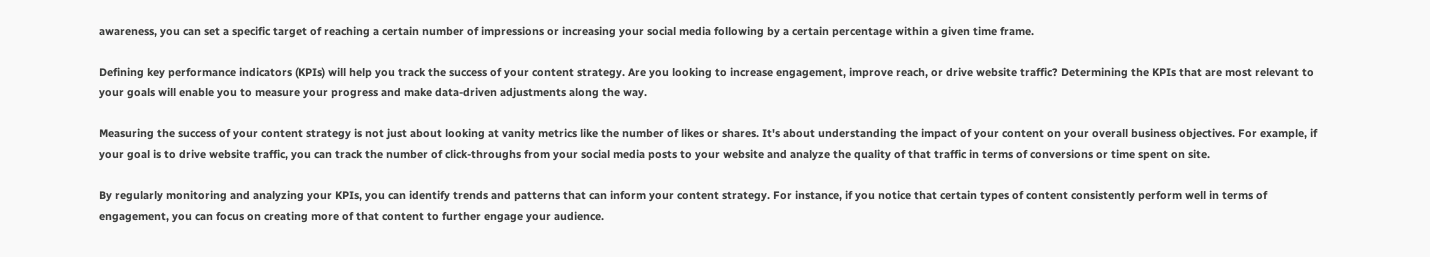awareness, you can set a specific target of reaching a certain number of impressions or increasing your social media following by a certain percentage within a given time frame.

Defining key performance indicators (KPIs) will help you track the success of your content strategy. Are you looking to increase engagement, improve reach, or drive website traffic? Determining the KPIs that are most relevant to your goals will enable you to measure your progress and make data-driven adjustments along the way.

Measuring the success of your content strategy is not just about looking at vanity metrics like the number of likes or shares. It's about understanding the impact of your content on your overall business objectives. For example, if your goal is to drive website traffic, you can track the number of click-throughs from your social media posts to your website and analyze the quality of that traffic in terms of conversions or time spent on site.

By regularly monitoring and analyzing your KPIs, you can identify trends and patterns that can inform your content strategy. For instance, if you notice that certain types of content consistently perform well in terms of engagement, you can focus on creating more of that content to further engage your audience.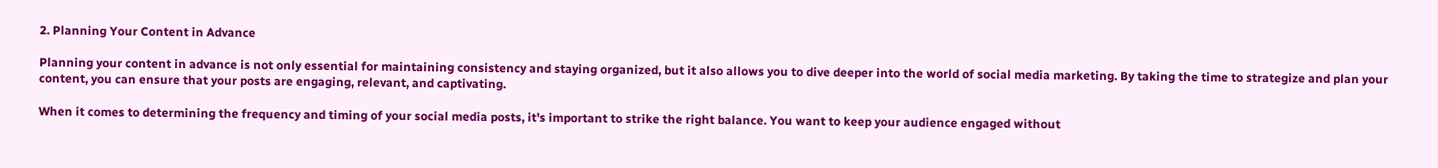2. Planning Your Content in Advance

Planning your content in advance is not only essential for maintaining consistency and staying organized, but it also allows you to dive deeper into the world of social media marketing. By taking the time to strategize and plan your content, you can ensure that your posts are engaging, relevant, and captivating.

When it comes to determining the frequency and timing of your social media posts, it's important to strike the right balance. You want to keep your audience engaged without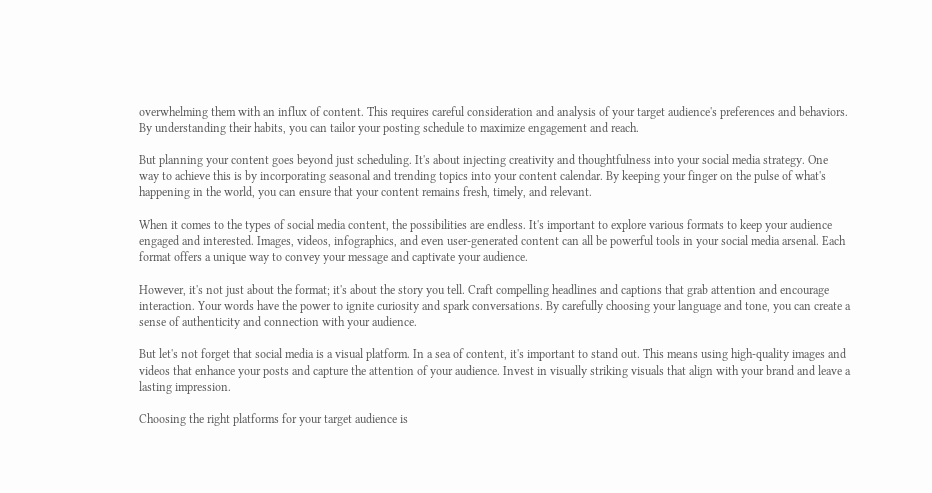overwhelming them with an influx of content. This requires careful consideration and analysis of your target audience's preferences and behaviors. By understanding their habits, you can tailor your posting schedule to maximize engagement and reach.

But planning your content goes beyond just scheduling. It's about injecting creativity and thoughtfulness into your social media strategy. One way to achieve this is by incorporating seasonal and trending topics into your content calendar. By keeping your finger on the pulse of what's happening in the world, you can ensure that your content remains fresh, timely, and relevant.

When it comes to the types of social media content, the possibilities are endless. It's important to explore various formats to keep your audience engaged and interested. Images, videos, infographics, and even user-generated content can all be powerful tools in your social media arsenal. Each format offers a unique way to convey your message and captivate your audience.

However, it's not just about the format; it's about the story you tell. Craft compelling headlines and captions that grab attention and encourage interaction. Your words have the power to ignite curiosity and spark conversations. By carefully choosing your language and tone, you can create a sense of authenticity and connection with your audience.

But let's not forget that social media is a visual platform. In a sea of content, it's important to stand out. This means using high-quality images and videos that enhance your posts and capture the attention of your audience. Invest in visually striking visuals that align with your brand and leave a lasting impression.

Choosing the right platforms for your target audience is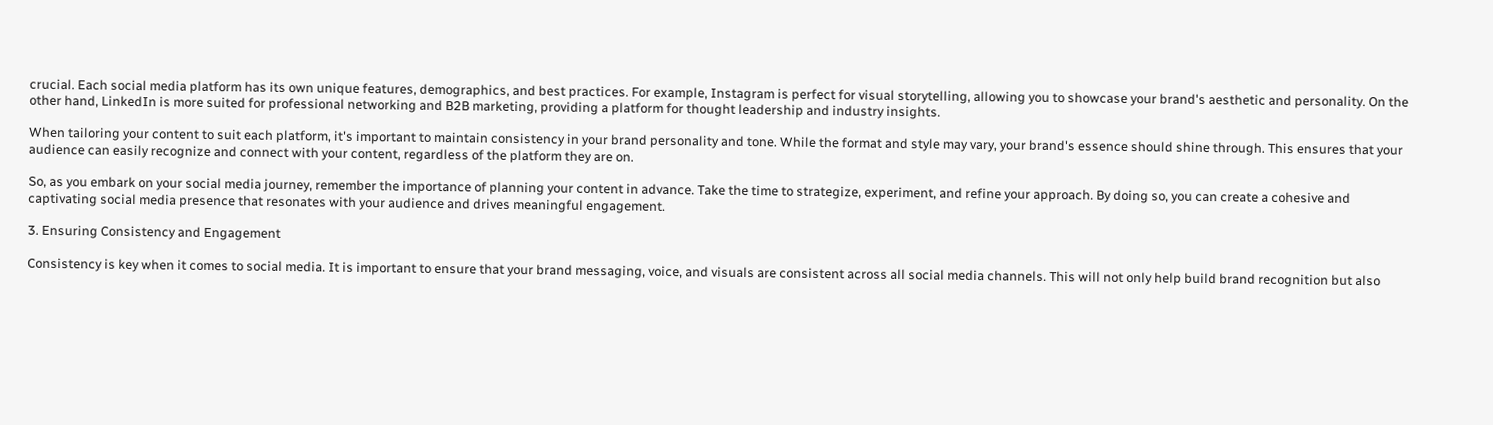crucial. Each social media platform has its own unique features, demographics, and best practices. For example, Instagram is perfect for visual storytelling, allowing you to showcase your brand's aesthetic and personality. On the other hand, LinkedIn is more suited for professional networking and B2B marketing, providing a platform for thought leadership and industry insights.

When tailoring your content to suit each platform, it's important to maintain consistency in your brand personality and tone. While the format and style may vary, your brand's essence should shine through. This ensures that your audience can easily recognize and connect with your content, regardless of the platform they are on.

So, as you embark on your social media journey, remember the importance of planning your content in advance. Take the time to strategize, experiment, and refine your approach. By doing so, you can create a cohesive and captivating social media presence that resonates with your audience and drives meaningful engagement.

3. Ensuring Consistency and Engagement

Consistency is key when it comes to social media. It is important to ensure that your brand messaging, voice, and visuals are consistent across all social media channels. This will not only help build brand recognition but also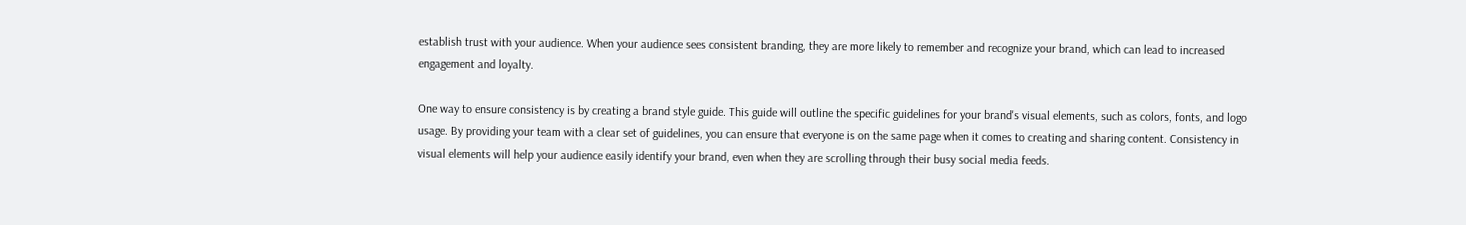establish trust with your audience. When your audience sees consistent branding, they are more likely to remember and recognize your brand, which can lead to increased engagement and loyalty.

One way to ensure consistency is by creating a brand style guide. This guide will outline the specific guidelines for your brand's visual elements, such as colors, fonts, and logo usage. By providing your team with a clear set of guidelines, you can ensure that everyone is on the same page when it comes to creating and sharing content. Consistency in visual elements will help your audience easily identify your brand, even when they are scrolling through their busy social media feeds.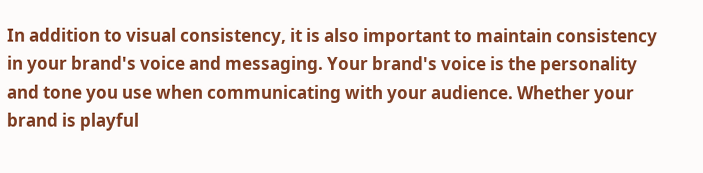In addition to visual consistency, it is also important to maintain consistency in your brand's voice and messaging. Your brand's voice is the personality and tone you use when communicating with your audience. Whether your brand is playful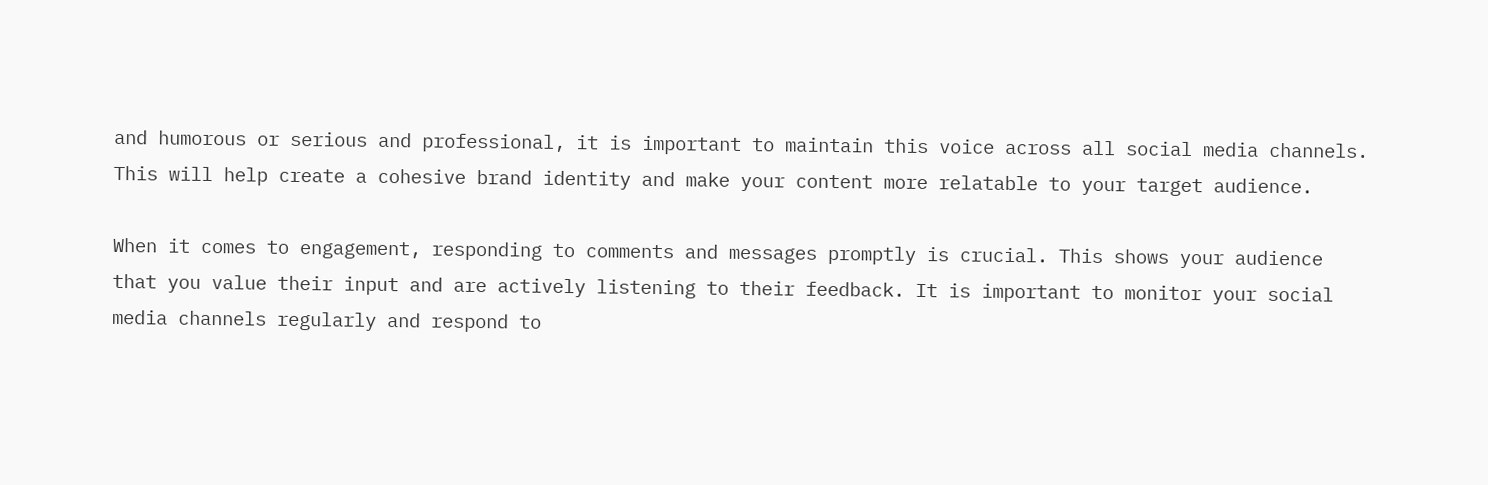and humorous or serious and professional, it is important to maintain this voice across all social media channels. This will help create a cohesive brand identity and make your content more relatable to your target audience.

When it comes to engagement, responding to comments and messages promptly is crucial. This shows your audience that you value their input and are actively listening to their feedback. It is important to monitor your social media channels regularly and respond to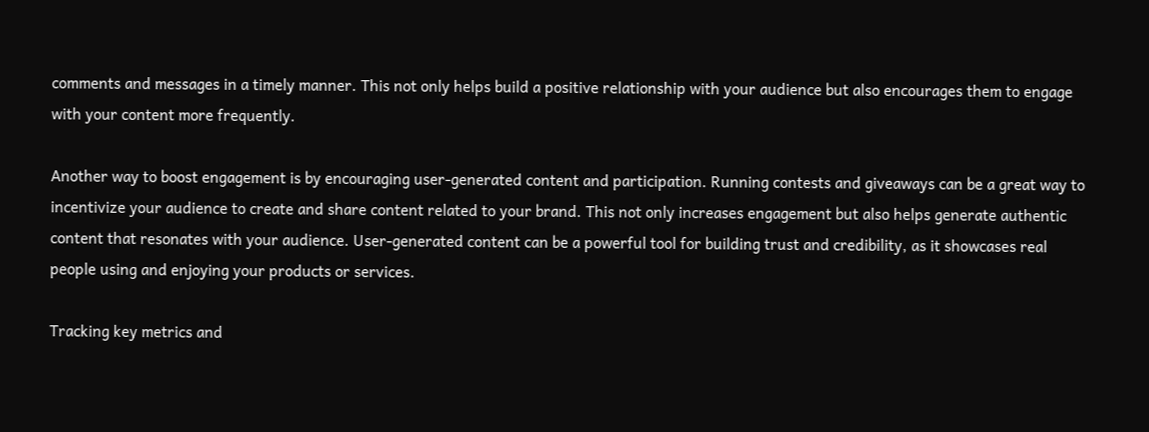comments and messages in a timely manner. This not only helps build a positive relationship with your audience but also encourages them to engage with your content more frequently.

Another way to boost engagement is by encouraging user-generated content and participation. Running contests and giveaways can be a great way to incentivize your audience to create and share content related to your brand. This not only increases engagement but also helps generate authentic content that resonates with your audience. User-generated content can be a powerful tool for building trust and credibility, as it showcases real people using and enjoying your products or services.

Tracking key metrics and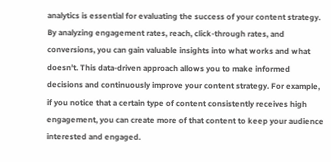analytics is essential for evaluating the success of your content strategy. By analyzing engagement rates, reach, click-through rates, and conversions, you can gain valuable insights into what works and what doesn't. This data-driven approach allows you to make informed decisions and continuously improve your content strategy. For example, if you notice that a certain type of content consistently receives high engagement, you can create more of that content to keep your audience interested and engaged.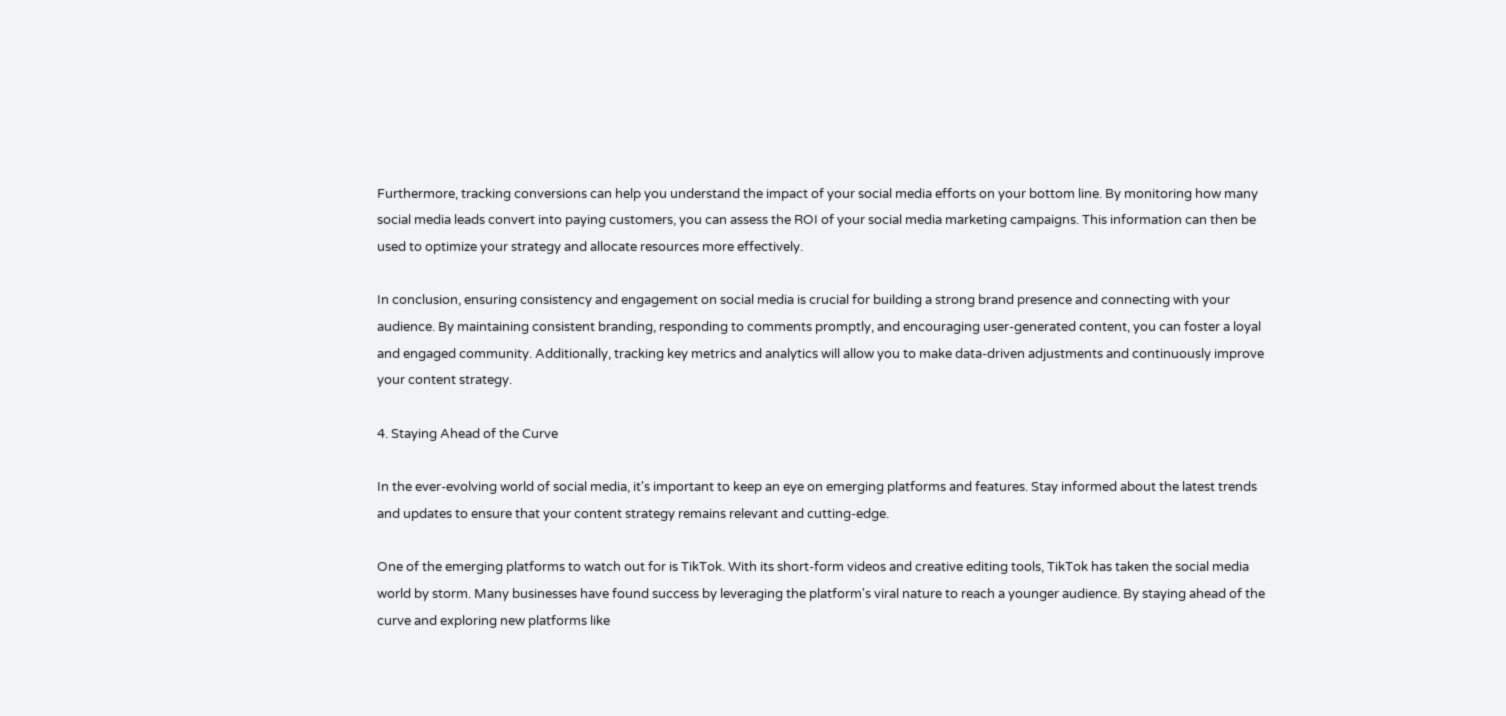Furthermore, tracking conversions can help you understand the impact of your social media efforts on your bottom line. By monitoring how many social media leads convert into paying customers, you can assess the ROI of your social media marketing campaigns. This information can then be used to optimize your strategy and allocate resources more effectively.

In conclusion, ensuring consistency and engagement on social media is crucial for building a strong brand presence and connecting with your audience. By maintaining consistent branding, responding to comments promptly, and encouraging user-generated content, you can foster a loyal and engaged community. Additionally, tracking key metrics and analytics will allow you to make data-driven adjustments and continuously improve your content strategy.

4. Staying Ahead of the Curve

In the ever-evolving world of social media, it's important to keep an eye on emerging platforms and features. Stay informed about the latest trends and updates to ensure that your content strategy remains relevant and cutting-edge.

One of the emerging platforms to watch out for is TikTok. With its short-form videos and creative editing tools, TikTok has taken the social media world by storm. Many businesses have found success by leveraging the platform's viral nature to reach a younger audience. By staying ahead of the curve and exploring new platforms like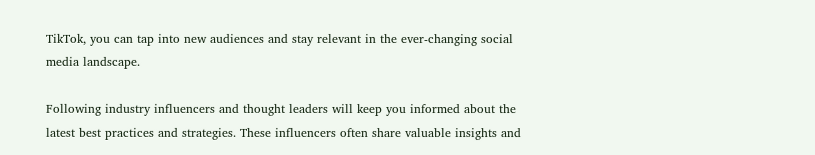TikTok, you can tap into new audiences and stay relevant in the ever-changing social media landscape.

Following industry influencers and thought leaders will keep you informed about the latest best practices and strategies. These influencers often share valuable insights and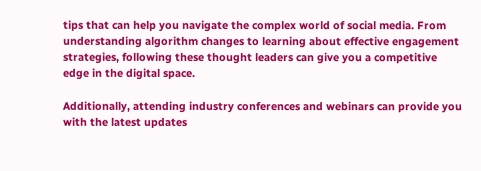tips that can help you navigate the complex world of social media. From understanding algorithm changes to learning about effective engagement strategies, following these thought leaders can give you a competitive edge in the digital space.

Additionally, attending industry conferences and webinars can provide you with the latest updates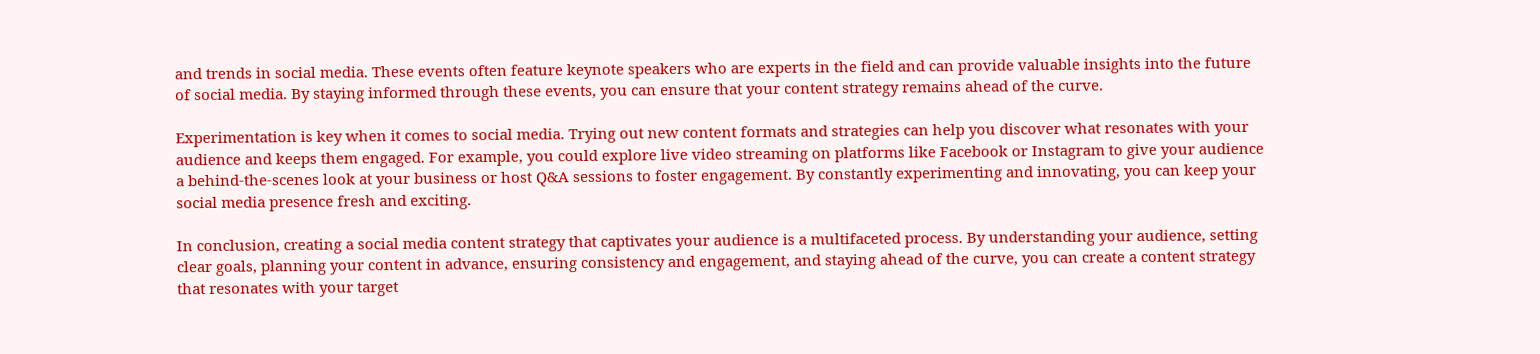and trends in social media. These events often feature keynote speakers who are experts in the field and can provide valuable insights into the future of social media. By staying informed through these events, you can ensure that your content strategy remains ahead of the curve.

Experimentation is key when it comes to social media. Trying out new content formats and strategies can help you discover what resonates with your audience and keeps them engaged. For example, you could explore live video streaming on platforms like Facebook or Instagram to give your audience a behind-the-scenes look at your business or host Q&A sessions to foster engagement. By constantly experimenting and innovating, you can keep your social media presence fresh and exciting.

In conclusion, creating a social media content strategy that captivates your audience is a multifaceted process. By understanding your audience, setting clear goals, planning your content in advance, ensuring consistency and engagement, and staying ahead of the curve, you can create a content strategy that resonates with your target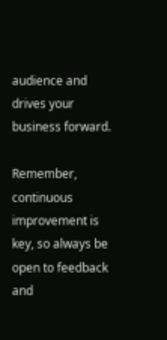audience and drives your business forward.

Remember, continuous improvement is key, so always be open to feedback and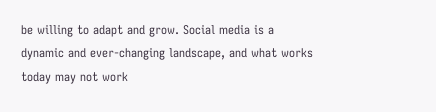be willing to adapt and grow. Social media is a dynamic and ever-changing landscape, and what works today may not work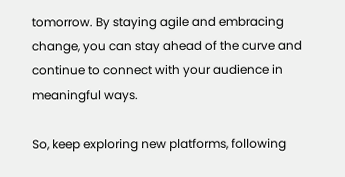tomorrow. By staying agile and embracing change, you can stay ahead of the curve and continue to connect with your audience in meaningful ways.

So, keep exploring new platforms, following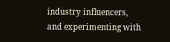industry influencers, and experimenting with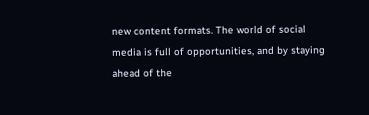new content formats. The world of social media is full of opportunities, and by staying ahead of the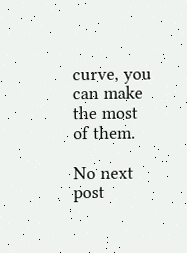curve, you can make the most of them.

No next post